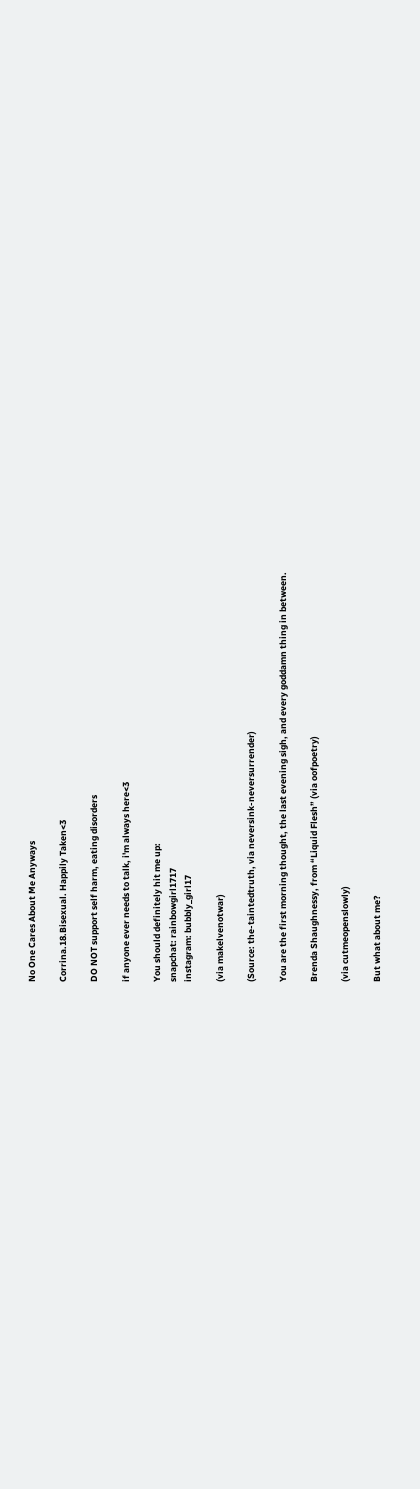No One Cares About Me Anyways

Corrina.18.Bisexual. Happily Taken<3

DO NOT support self harm, eating disorders

if anyone ever needs to talk, i'm always here<3

You should definitely hit me up:
snapchat: rainbowgirl1717
instagram: bubbly_girl17

(via makelvenotwar)

(Source: the-taintedtruth, via neversink-neversurrender)

You are the first morning thought, the last evening sigh, and every goddamn thing in between.

Brenda Shaughnessy, from “Liquid Flesh” (via oofpoetry)

(via cutmeopenslowly)

But what about me?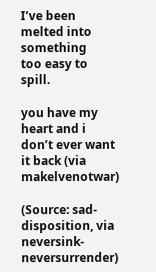I’ve been melted into something
too easy to spill.

you have my heart and i don’t ever want it back (via makelvenotwar)

(Source: sad-disposition, via neversink-neversurrender)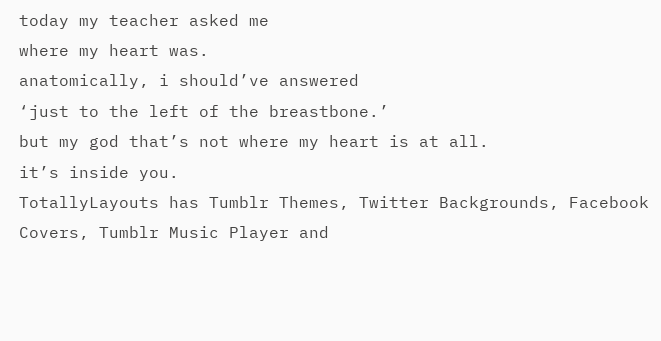today my teacher asked me
where my heart was.
anatomically, i should’ve answered
‘just to the left of the breastbone.’
but my god that’s not where my heart is at all.
it’s inside you.
TotallyLayouts has Tumblr Themes, Twitter Backgrounds, Facebook Covers, Tumblr Music Player and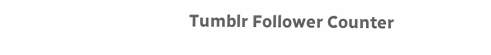Tumblr Follower Counter